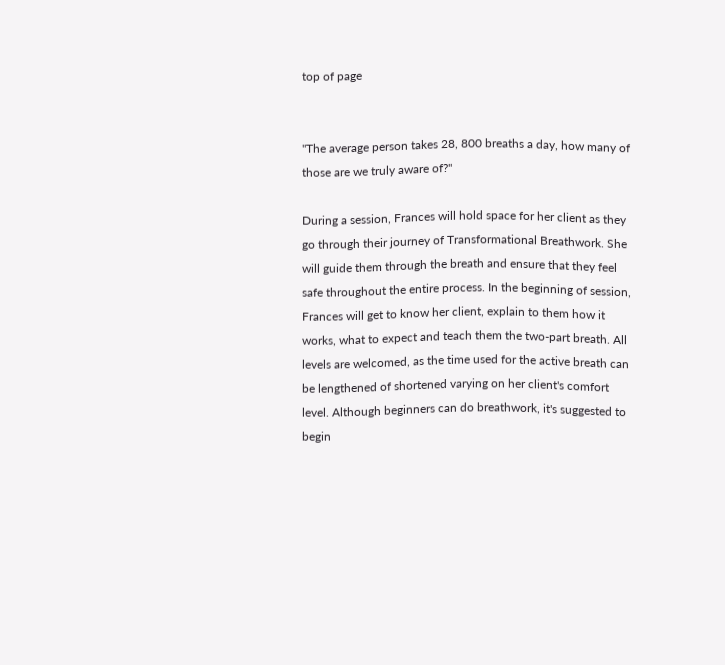top of page


"The average person takes 28, 800 breaths a day, how many of those are we truly aware of?"

During a session, Frances will hold space for her client as they go through their journey of Transformational Breathwork. She will guide them through the breath and ensure that they feel safe throughout the entire process. In the beginning of session, Frances will get to know her client, explain to them how it works, what to expect and teach them the two-part breath. All levels are welcomed, as the time used for the active breath can be lengthened of shortened varying on her client's comfort level. Although beginners can do breathwork, it's suggested to begin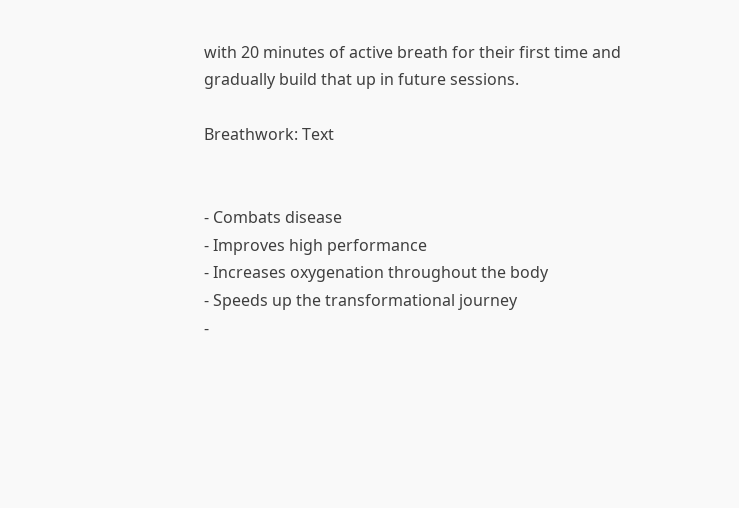with 20 minutes of active breath for their first time and gradually build that up in future sessions.

Breathwork: Text


- Combats disease
- Improves high performance
- Increases oxygenation throughout the body
- Speeds up the transformational journey
-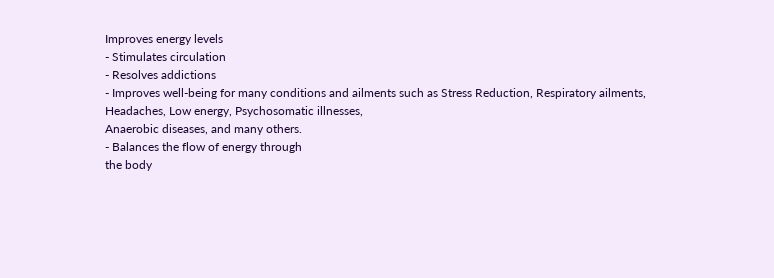Improves energy levels
- Stimulates circulation
- Resolves addictions
- Improves well-being for many conditions and ailments such as Stress Reduction, Respiratory ailments, Headaches, Low energy, Psychosomatic illnesses,
Anaerobic diseases, and many others.
- Balances the flow of energy through
the body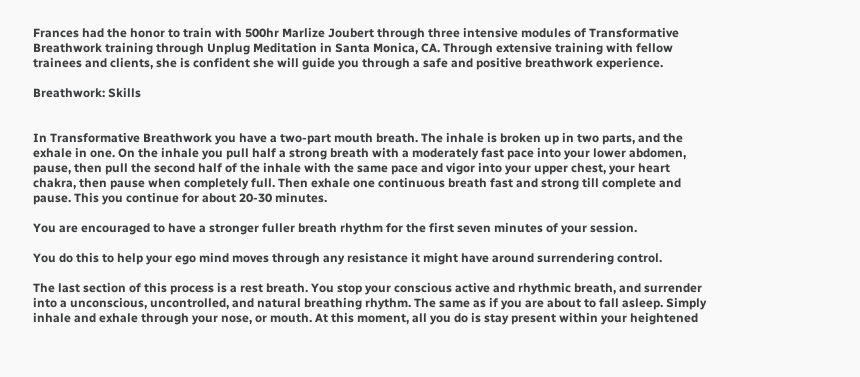Frances had the honor to train with 500hr Marlize Joubert through three intensive modules of Transformative Breathwork training through Unplug Meditation in Santa Monica, CA. Through extensive training with fellow trainees and clients, she is confident she will guide you through a safe and positive breathwork experience.

Breathwork: Skills


In Transformative Breathwork you have a two-part mouth breath. The inhale is broken up in two parts, and the exhale in one. On the inhale you pull half a strong breath with a moderately fast pace into your lower abdomen, pause, then pull the second half of the inhale with the same pace and vigor into your upper chest, your heart chakra, then pause when completely full. Then exhale one continuous breath fast and strong till complete and pause. This you continue for about 20-30 minutes.

You are encouraged to have a stronger fuller breath rhythm for the first seven minutes of your session.

You do this to help your ego mind moves through any resistance it might have around surrendering control.

The last section of this process is a rest breath. You stop your conscious active and rhythmic breath, and surrender into a unconscious, uncontrolled, and natural breathing rhythm. The same as if you are about to fall asleep. Simply inhale and exhale through your nose, or mouth. At this moment, all you do is stay present within your heightened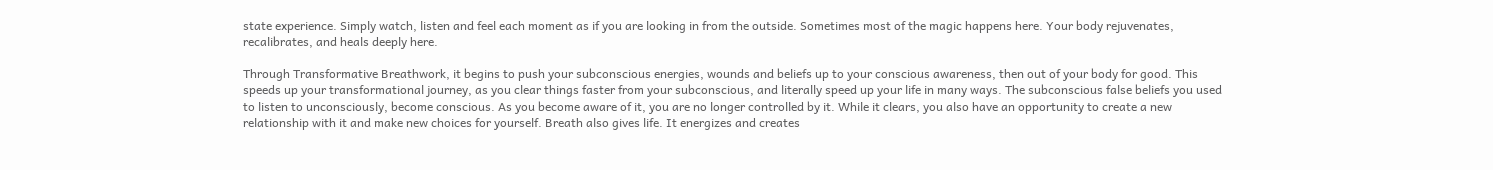state experience. Simply watch, listen and feel each moment as if you are looking in from the outside. Sometimes most of the magic happens here. Your body rejuvenates, recalibrates, and heals deeply here.

Through Transformative Breathwork, it begins to push your subconscious energies, wounds and beliefs up to your conscious awareness, then out of your body for good. This speeds up your transformational journey, as you clear things faster from your subconscious, and literally speed up your life in many ways. The subconscious false beliefs you used to listen to unconsciously, become conscious. As you become aware of it, you are no longer controlled by it. While it clears, you also have an opportunity to create a new relationship with it and make new choices for yourself. Breath also gives life. It energizes and creates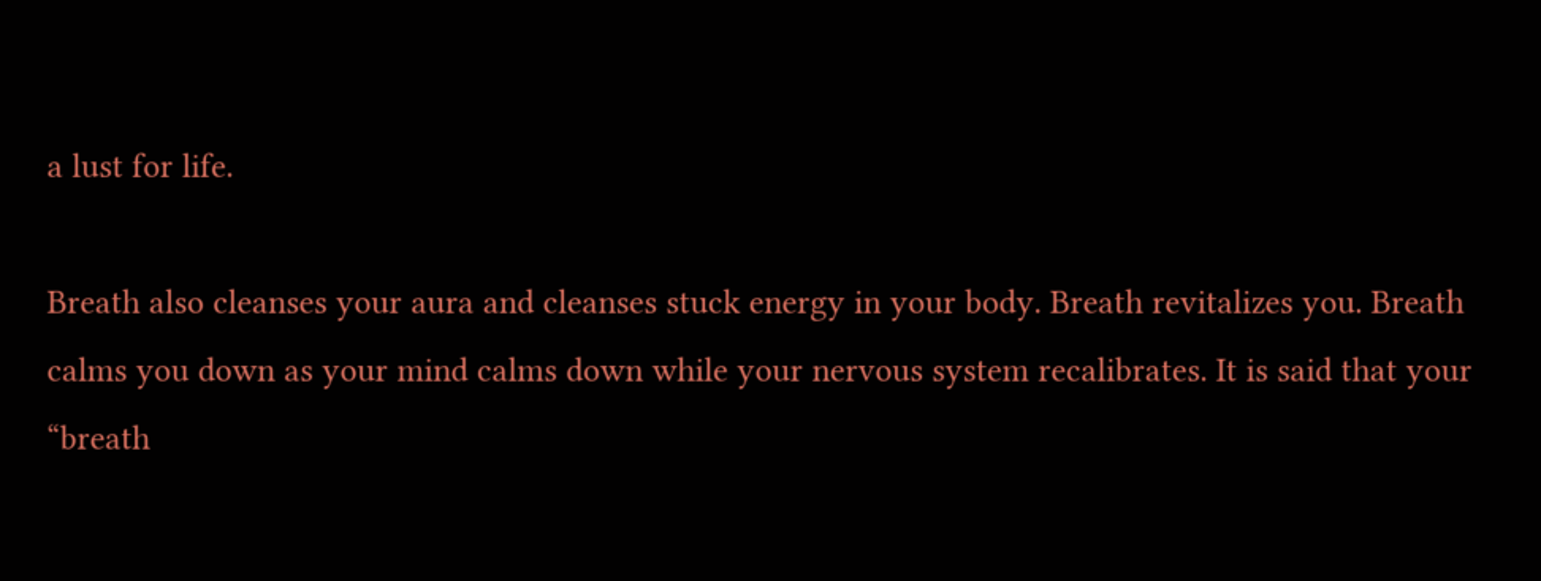a lust for life.

Breath also cleanses your aura and cleanses stuck energy in your body. Breath revitalizes you. Breath calms you down as your mind calms down while your nervous system recalibrates. It is said that your “breath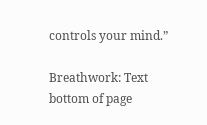controls your mind.”

Breathwork: Text
bottom of page